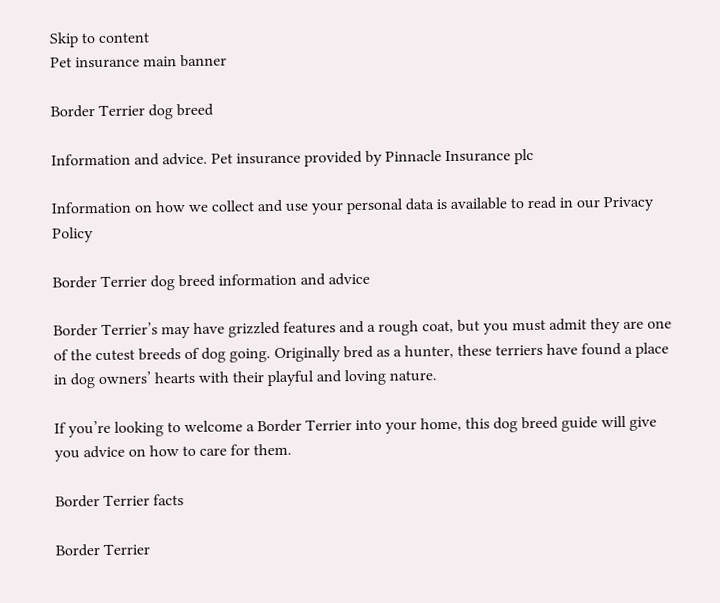Skip to content
Pet insurance main banner

Border Terrier dog breed

Information and advice. Pet insurance provided by Pinnacle Insurance plc

Information on how we collect and use your personal data is available to read in our Privacy Policy

Border Terrier dog breed information and advice

Border Terrier’s may have grizzled features and a rough coat, but you must admit they are one of the cutest breeds of dog going. Originally bred as a hunter, these terriers have found a place in dog owners’ hearts with their playful and loving nature.

If you’re looking to welcome a Border Terrier into your home, this dog breed guide will give you advice on how to care for them.

Border Terrier facts

Border Terrier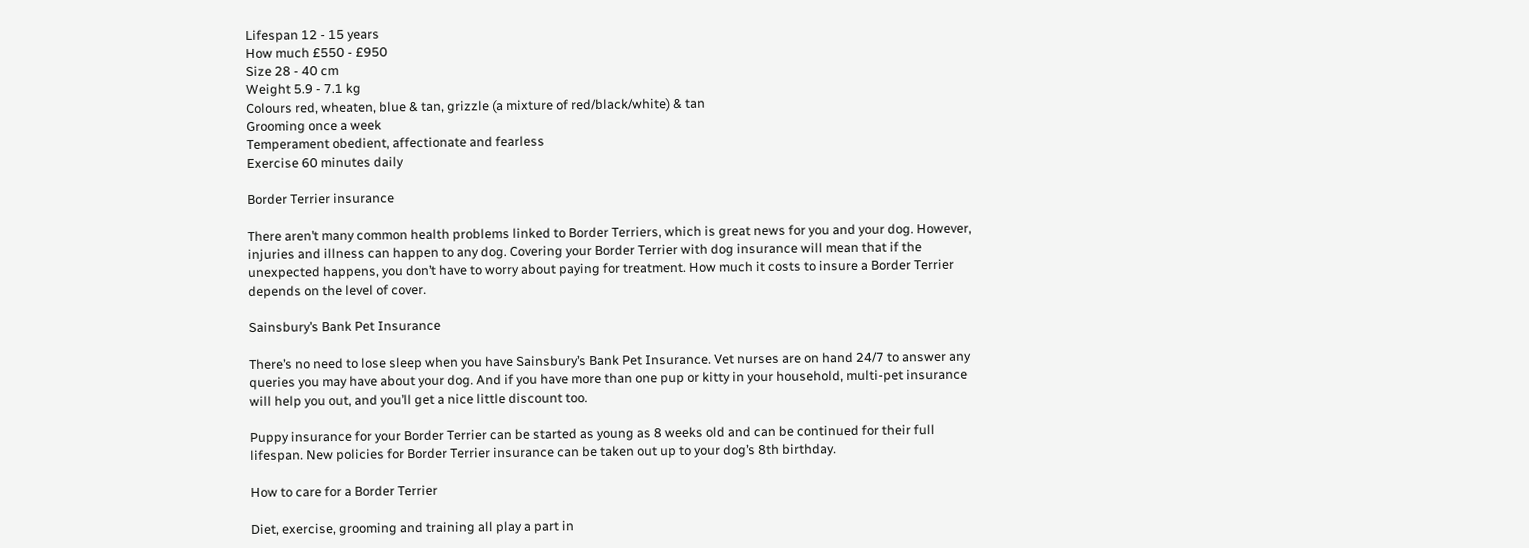Lifespan 12 - 15 years
How much £550 - £950
Size 28 - 40 cm
Weight 5.9 - 7.1 kg
Colours red, wheaten, blue & tan, grizzle (a mixture of red/black/white) & tan
Grooming once a week
Temperament obedient, affectionate and fearless
Exercise 60 minutes daily

Border Terrier insurance

There aren’t many common health problems linked to Border Terriers, which is great news for you and your dog. However, injuries and illness can happen to any dog. Covering your Border Terrier with dog insurance will mean that if the unexpected happens, you don’t have to worry about paying for treatment. How much it costs to insure a Border Terrier depends on the level of cover.

Sainsbury’s Bank Pet Insurance

There’s no need to lose sleep when you have Sainsbury’s Bank Pet Insurance. Vet nurses are on hand 24/7 to answer any queries you may have about your dog. And if you have more than one pup or kitty in your household, multi-pet insurance will help you out, and you’ll get a nice little discount too.

Puppy insurance for your Border Terrier can be started as young as 8 weeks old and can be continued for their full lifespan. New policies for Border Terrier insurance can be taken out up to your dog’s 8th birthday.

How to care for a Border Terrier

Diet, exercise, grooming and training all play a part in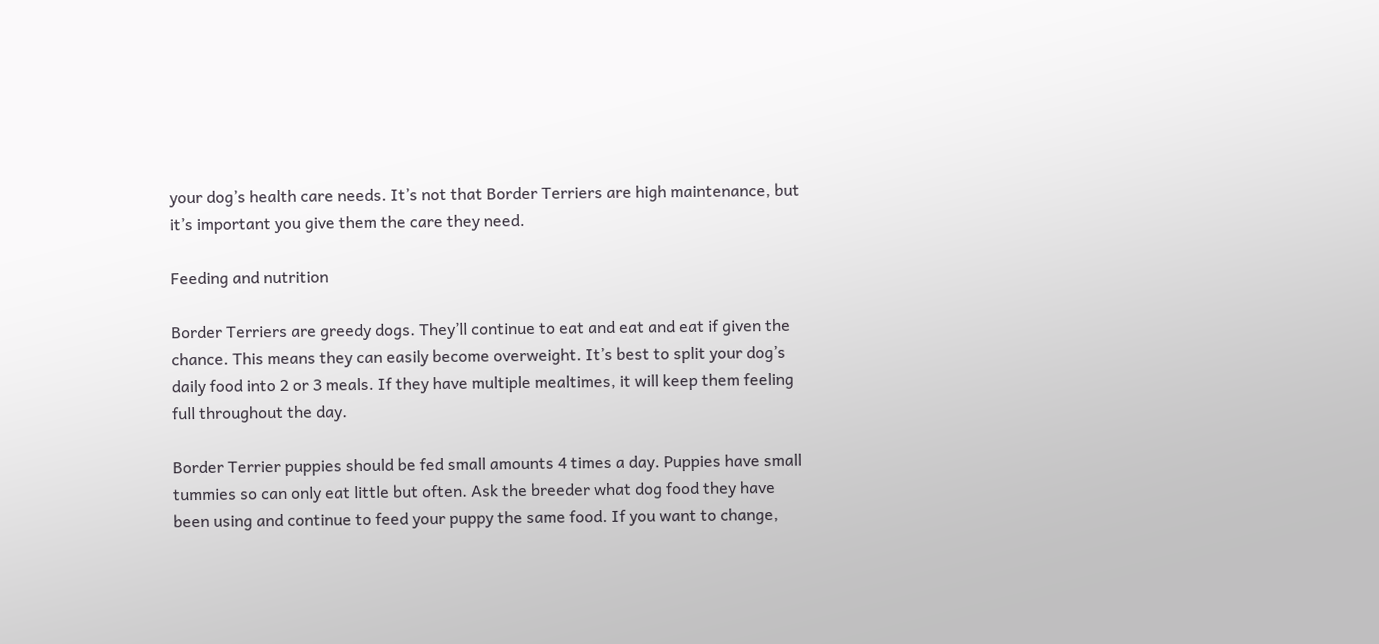your dog’s health care needs. It’s not that Border Terriers are high maintenance, but it’s important you give them the care they need.

Feeding and nutrition

Border Terriers are greedy dogs. They’ll continue to eat and eat and eat if given the chance. This means they can easily become overweight. It’s best to split your dog’s daily food into 2 or 3 meals. If they have multiple mealtimes, it will keep them feeling full throughout the day.

Border Terrier puppies should be fed small amounts 4 times a day. Puppies have small tummies so can only eat little but often. Ask the breeder what dog food they have been using and continue to feed your puppy the same food. If you want to change,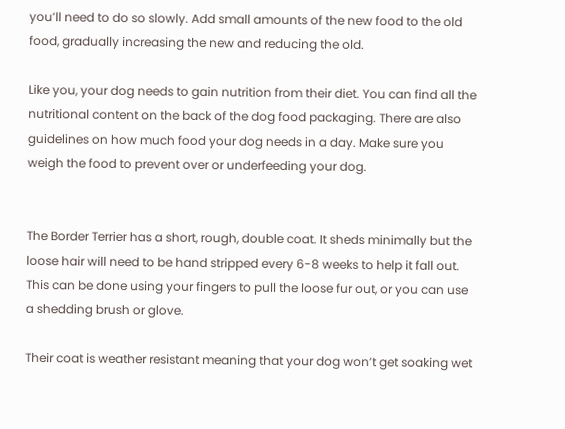you’ll need to do so slowly. Add small amounts of the new food to the old food, gradually increasing the new and reducing the old.

Like you, your dog needs to gain nutrition from their diet. You can find all the nutritional content on the back of the dog food packaging. There are also guidelines on how much food your dog needs in a day. Make sure you weigh the food to prevent over or underfeeding your dog.


The Border Terrier has a short, rough, double coat. It sheds minimally but the loose hair will need to be hand stripped every 6-8 weeks to help it fall out. This can be done using your fingers to pull the loose fur out, or you can use a shedding brush or glove.

Their coat is weather resistant meaning that your dog won’t get soaking wet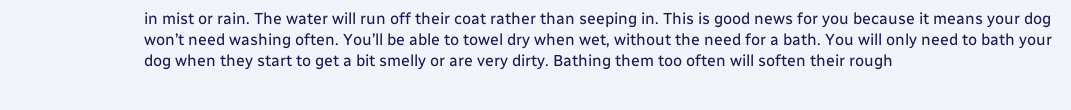in mist or rain. The water will run off their coat rather than seeping in. This is good news for you because it means your dog won’t need washing often. You’ll be able to towel dry when wet, without the need for a bath. You will only need to bath your dog when they start to get a bit smelly or are very dirty. Bathing them too often will soften their rough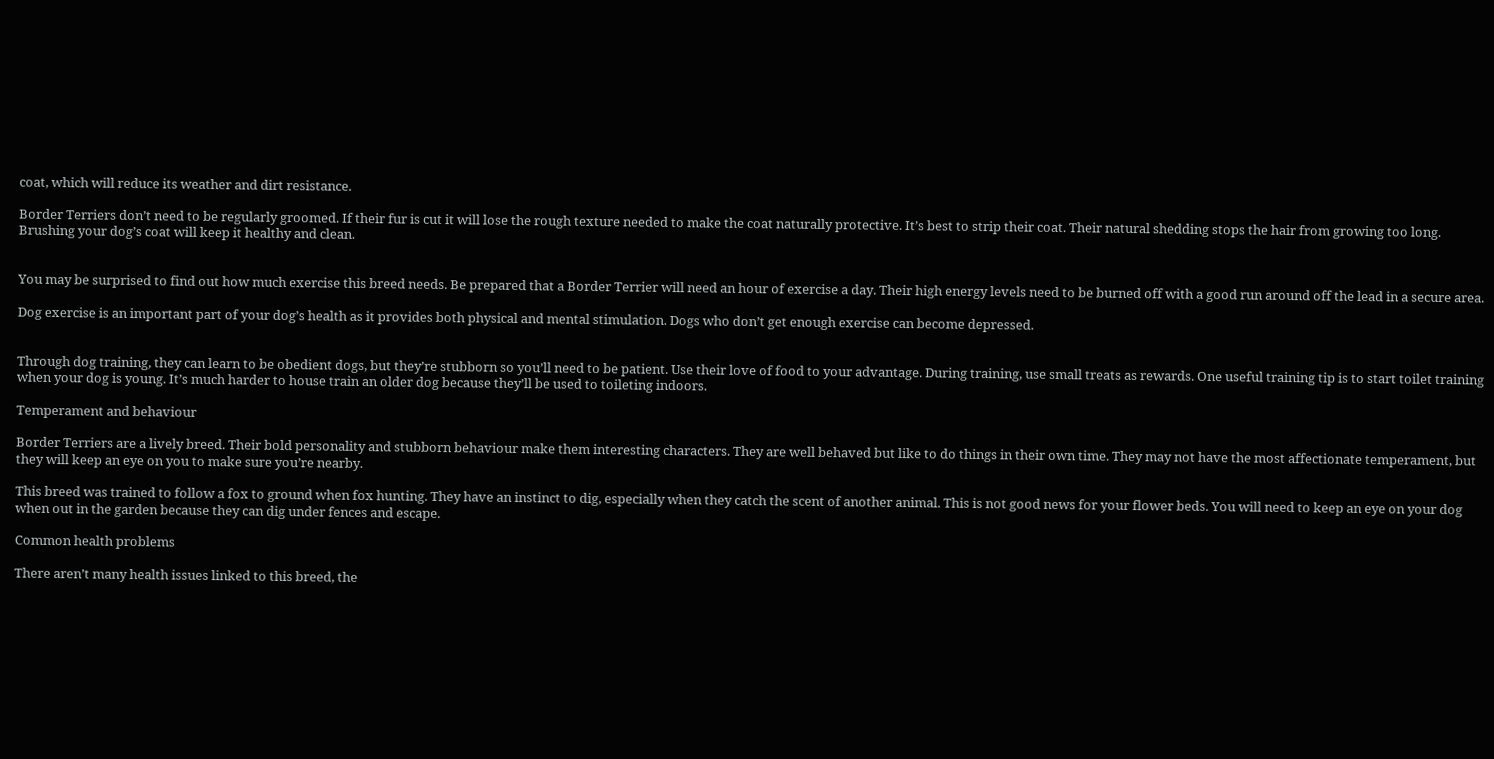coat, which will reduce its weather and dirt resistance.

Border Terriers don’t need to be regularly groomed. If their fur is cut it will lose the rough texture needed to make the coat naturally protective. It’s best to strip their coat. Their natural shedding stops the hair from growing too long. Brushing your dog’s coat will keep it healthy and clean.


You may be surprised to find out how much exercise this breed needs. Be prepared that a Border Terrier will need an hour of exercise a day. Their high energy levels need to be burned off with a good run around off the lead in a secure area.

Dog exercise is an important part of your dog’s health as it provides both physical and mental stimulation. Dogs who don’t get enough exercise can become depressed.


Through dog training, they can learn to be obedient dogs, but they’re stubborn so you’ll need to be patient. Use their love of food to your advantage. During training, use small treats as rewards. One useful training tip is to start toilet training when your dog is young. It’s much harder to house train an older dog because they’ll be used to toileting indoors.

Temperament and behaviour

Border Terriers are a lively breed. Their bold personality and stubborn behaviour make them interesting characters. They are well behaved but like to do things in their own time. They may not have the most affectionate temperament, but they will keep an eye on you to make sure you’re nearby.

This breed was trained to follow a fox to ground when fox hunting. They have an instinct to dig, especially when they catch the scent of another animal. This is not good news for your flower beds. You will need to keep an eye on your dog when out in the garden because they can dig under fences and escape.

Common health problems

There aren’t many health issues linked to this breed, the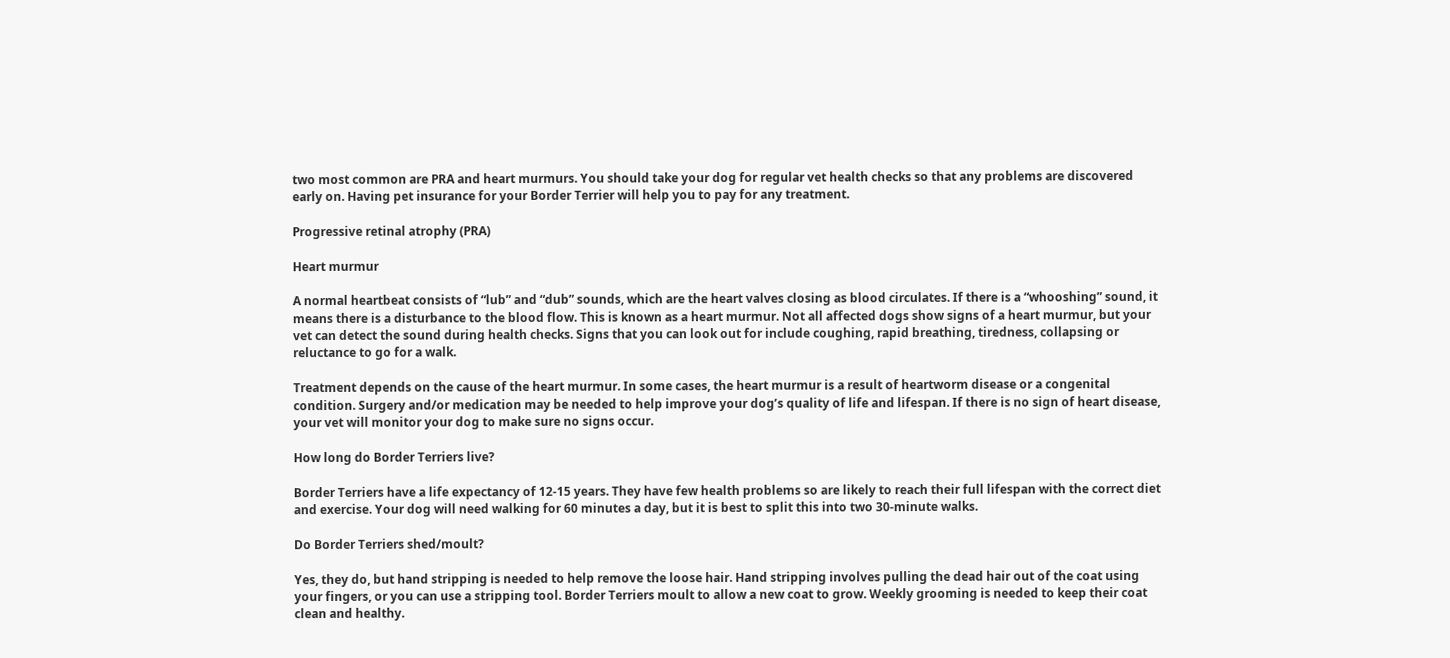two most common are PRA and heart murmurs. You should take your dog for regular vet health checks so that any problems are discovered early on. Having pet insurance for your Border Terrier will help you to pay for any treatment.

Progressive retinal atrophy (PRA)

Heart murmur

A normal heartbeat consists of “lub” and “dub” sounds, which are the heart valves closing as blood circulates. If there is a “whooshing” sound, it means there is a disturbance to the blood flow. This is known as a heart murmur. Not all affected dogs show signs of a heart murmur, but your vet can detect the sound during health checks. Signs that you can look out for include coughing, rapid breathing, tiredness, collapsing or reluctance to go for a walk.

Treatment depends on the cause of the heart murmur. In some cases, the heart murmur is a result of heartworm disease or a congenital condition. Surgery and/or medication may be needed to help improve your dog’s quality of life and lifespan. If there is no sign of heart disease, your vet will monitor your dog to make sure no signs occur.

How long do Border Terriers live?

Border Terriers have a life expectancy of 12-15 years. They have few health problems so are likely to reach their full lifespan with the correct diet and exercise. Your dog will need walking for 60 minutes a day, but it is best to split this into two 30-minute walks.

Do Border Terriers shed/moult?

Yes, they do, but hand stripping is needed to help remove the loose hair. Hand stripping involves pulling the dead hair out of the coat using your fingers, or you can use a stripping tool. Border Terriers moult to allow a new coat to grow. Weekly grooming is needed to keep their coat clean and healthy.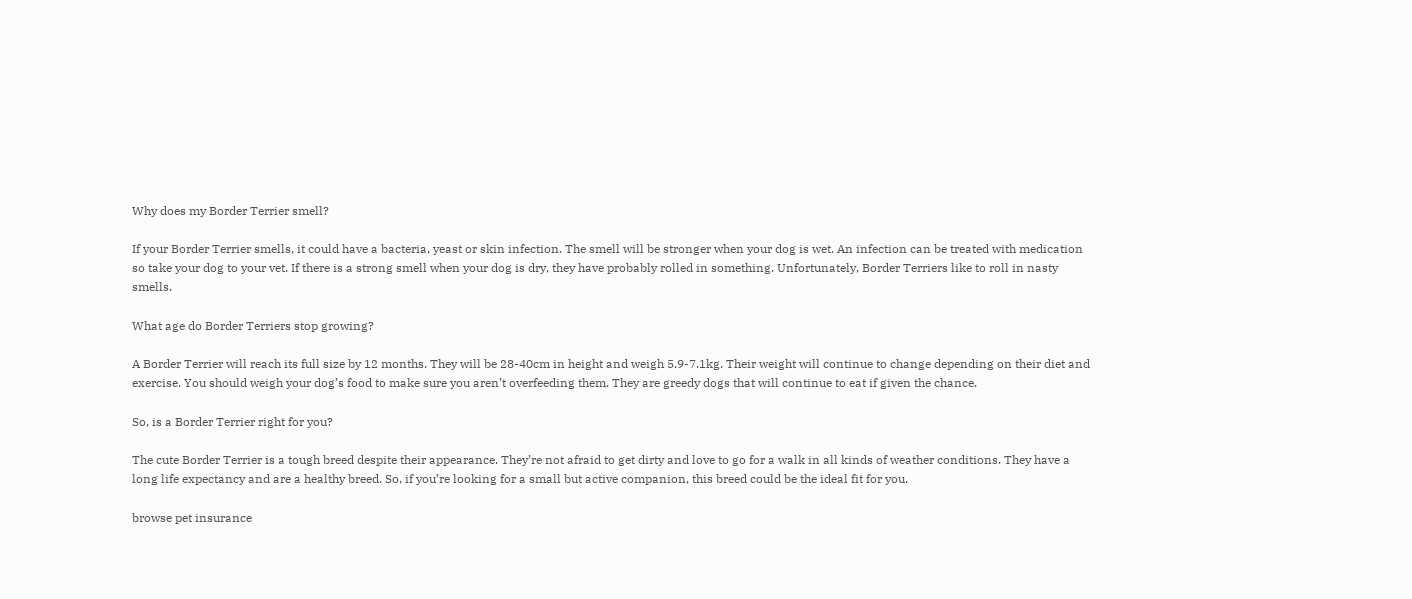Why does my Border Terrier smell?

If your Border Terrier smells, it could have a bacteria, yeast or skin infection. The smell will be stronger when your dog is wet. An infection can be treated with medication so take your dog to your vet. If there is a strong smell when your dog is dry, they have probably rolled in something. Unfortunately, Border Terriers like to roll in nasty smells.

What age do Border Terriers stop growing?

A Border Terrier will reach its full size by 12 months. They will be 28-40cm in height and weigh 5.9-7.1kg. Their weight will continue to change depending on their diet and exercise. You should weigh your dog’s food to make sure you aren’t overfeeding them. They are greedy dogs that will continue to eat if given the chance.

So, is a Border Terrier right for you?

The cute Border Terrier is a tough breed despite their appearance. They’re not afraid to get dirty and love to go for a walk in all kinds of weather conditions. They have a long life expectancy and are a healthy breed. So, if you’re looking for a small but active companion, this breed could be the ideal fit for you.

browse pet insurance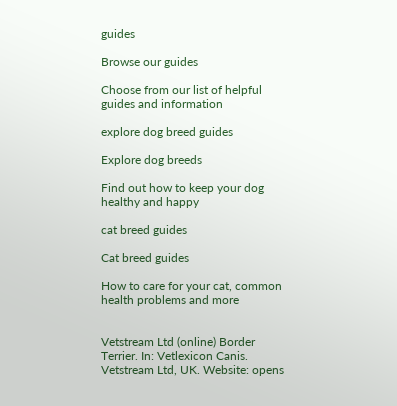guides

Browse our guides

Choose from our list of helpful guides and information

explore dog breed guides

Explore dog breeds

Find out how to keep your dog healthy and happy

cat breed guides

Cat breed guides

How to care for your cat, common health problems and more


Vetstream Ltd (online) Border Terrier. In: Vetlexicon Canis. Vetstream Ltd, UK. Website: opens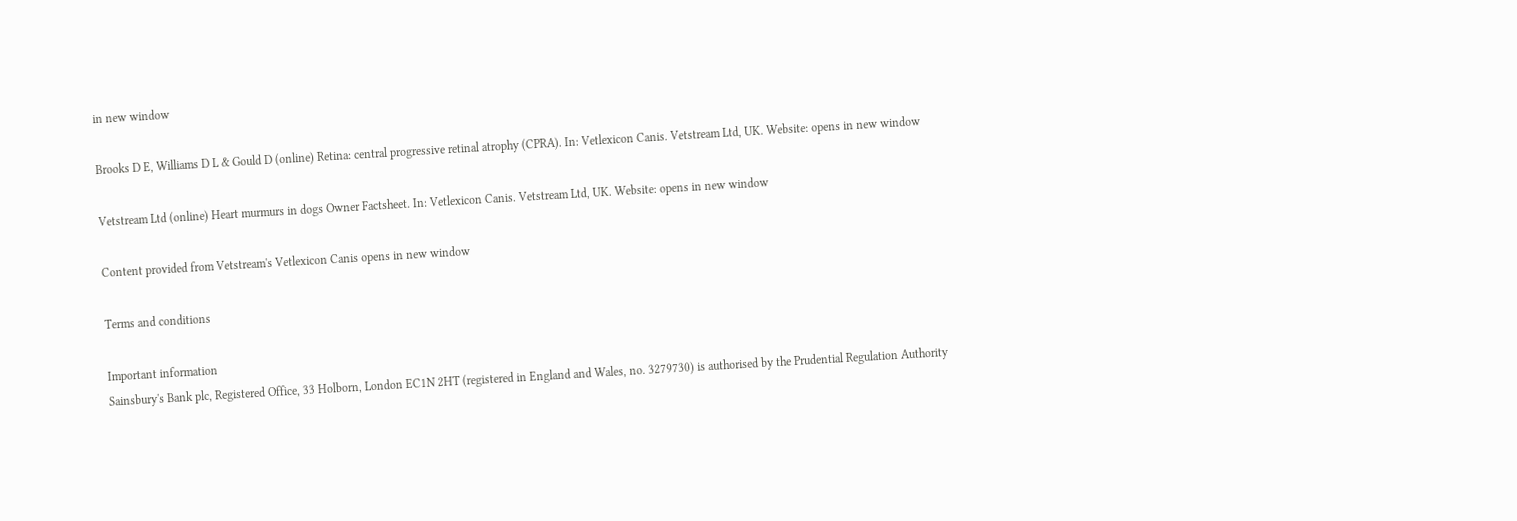in new window

Brooks D E, Williams D L & Gould D (online) Retina: central progressive retinal atrophy (CPRA). In: Vetlexicon Canis. Vetstream Ltd, UK. Website: opens in new window

Vetstream Ltd (online) Heart murmurs in dogs Owner Factsheet. In: Vetlexicon Canis. Vetstream Ltd, UK. Website: opens in new window

Content provided from Vetstream's Vetlexicon Canis opens in new window

Terms and conditions

Important information
Sainsbury's Bank plc, Registered Office, 33 Holborn, London EC1N 2HT (registered in England and Wales, no. 3279730) is authorised by the Prudential Regulation Authority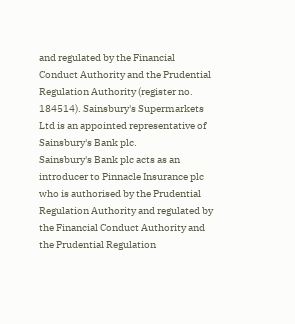and regulated by the Financial Conduct Authority and the Prudential Regulation Authority (register no. 184514). Sainsbury's Supermarkets Ltd is an appointed representative of Sainsbury's Bank plc.
Sainsbury's Bank plc acts as an introducer to Pinnacle Insurance plc who is authorised by the Prudential Regulation Authority and regulated by the Financial Conduct Authority and the Prudential Regulation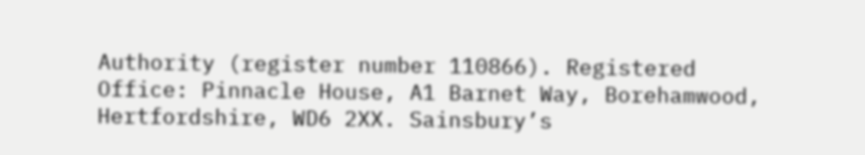Authority (register number 110866). Registered Office: Pinnacle House, A1 Barnet Way, Borehamwood, Hertfordshire, WD6 2XX. Sainsbury’s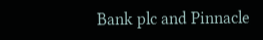Bank plc and Pinnacle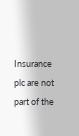Insurance plc are not part of the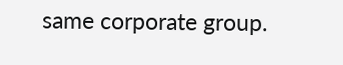same corporate group.